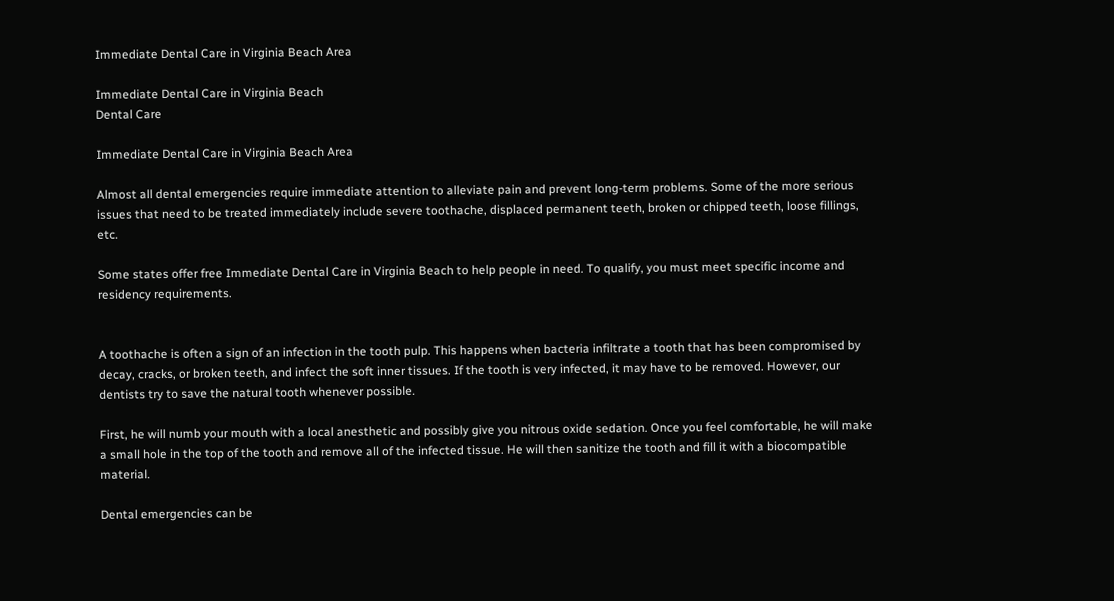Immediate Dental Care in Virginia Beach Area

Immediate Dental Care in Virginia Beach
Dental Care

Immediate Dental Care in Virginia Beach Area

Almost all dental emergencies require immediate attention to alleviate pain and prevent long-term problems. Some of the more serious issues that need to be treated immediately include severe toothache, displaced permanent teeth, broken or chipped teeth, loose fillings, etc.

Some states offer free Immediate Dental Care in Virginia Beach to help people in need. To qualify, you must meet specific income and residency requirements.


A toothache is often a sign of an infection in the tooth pulp. This happens when bacteria infiltrate a tooth that has been compromised by decay, cracks, or broken teeth, and infect the soft inner tissues. If the tooth is very infected, it may have to be removed. However, our dentists try to save the natural tooth whenever possible.

First, he will numb your mouth with a local anesthetic and possibly give you nitrous oxide sedation. Once you feel comfortable, he will make a small hole in the top of the tooth and remove all of the infected tissue. He will then sanitize the tooth and fill it with a biocompatible material.

Dental emergencies can be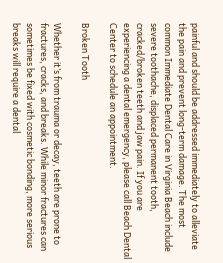painful and should be addressed immediately to alleviate the pain and prevent long-term damage. The most common Immediate Dental Care in Virginia Beach include severe toothache, displaced permanent tooth, cracked/broken teeth and jaw pain. If you are experiencing a dental emergency, please call Beach Dental Center to schedule an appointment.

Broken Tooth

Whether it’s from trauma or decay, teeth are prone to fractures, cracks, and breaks. While minor fractures can sometimes be fixed with cosmetic bonding, more serious breaks will require a dental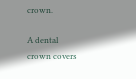crown.

A dental crown covers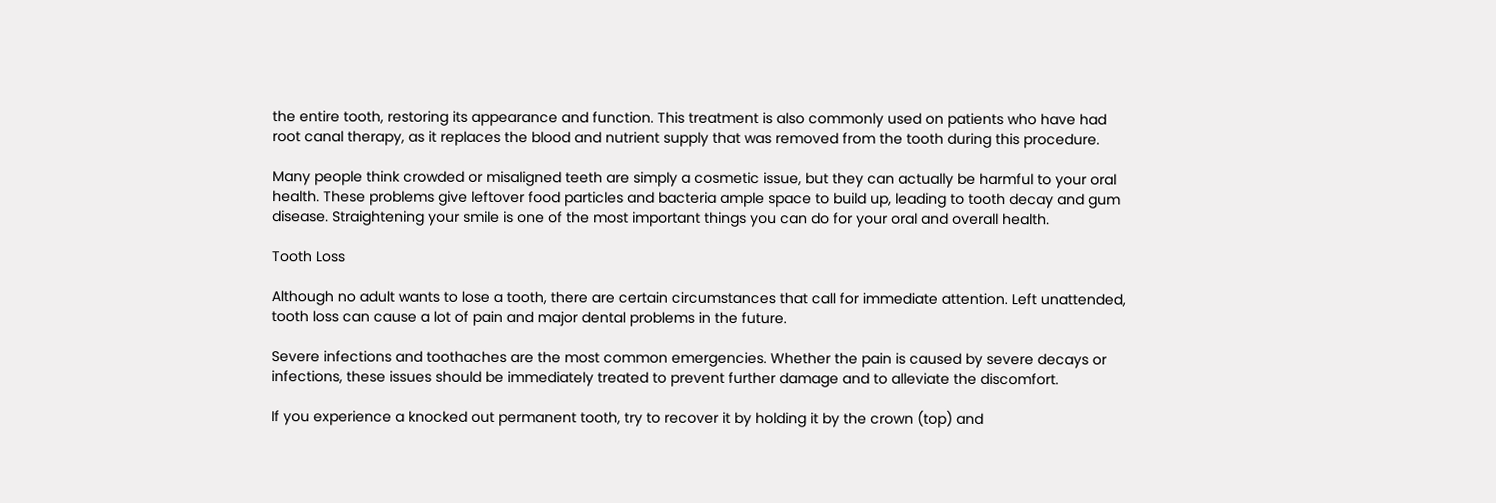the entire tooth, restoring its appearance and function. This treatment is also commonly used on patients who have had root canal therapy, as it replaces the blood and nutrient supply that was removed from the tooth during this procedure.

Many people think crowded or misaligned teeth are simply a cosmetic issue, but they can actually be harmful to your oral health. These problems give leftover food particles and bacteria ample space to build up, leading to tooth decay and gum disease. Straightening your smile is one of the most important things you can do for your oral and overall health.

Tooth Loss

Although no adult wants to lose a tooth, there are certain circumstances that call for immediate attention. Left unattended, tooth loss can cause a lot of pain and major dental problems in the future.

Severe infections and toothaches are the most common emergencies. Whether the pain is caused by severe decays or infections, these issues should be immediately treated to prevent further damage and to alleviate the discomfort.

If you experience a knocked out permanent tooth, try to recover it by holding it by the crown (top) and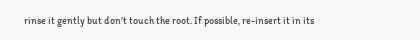rinse it gently but don’t touch the root. If possible, re-insert it in its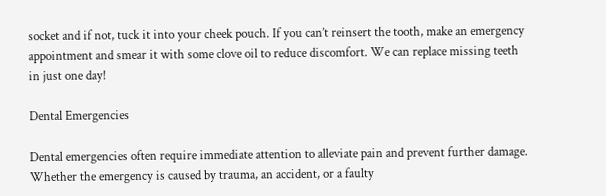socket and if not, tuck it into your cheek pouch. If you can’t reinsert the tooth, make an emergency appointment and smear it with some clove oil to reduce discomfort. We can replace missing teeth in just one day!

Dental Emergencies

Dental emergencies often require immediate attention to alleviate pain and prevent further damage. Whether the emergency is caused by trauma, an accident, or a faulty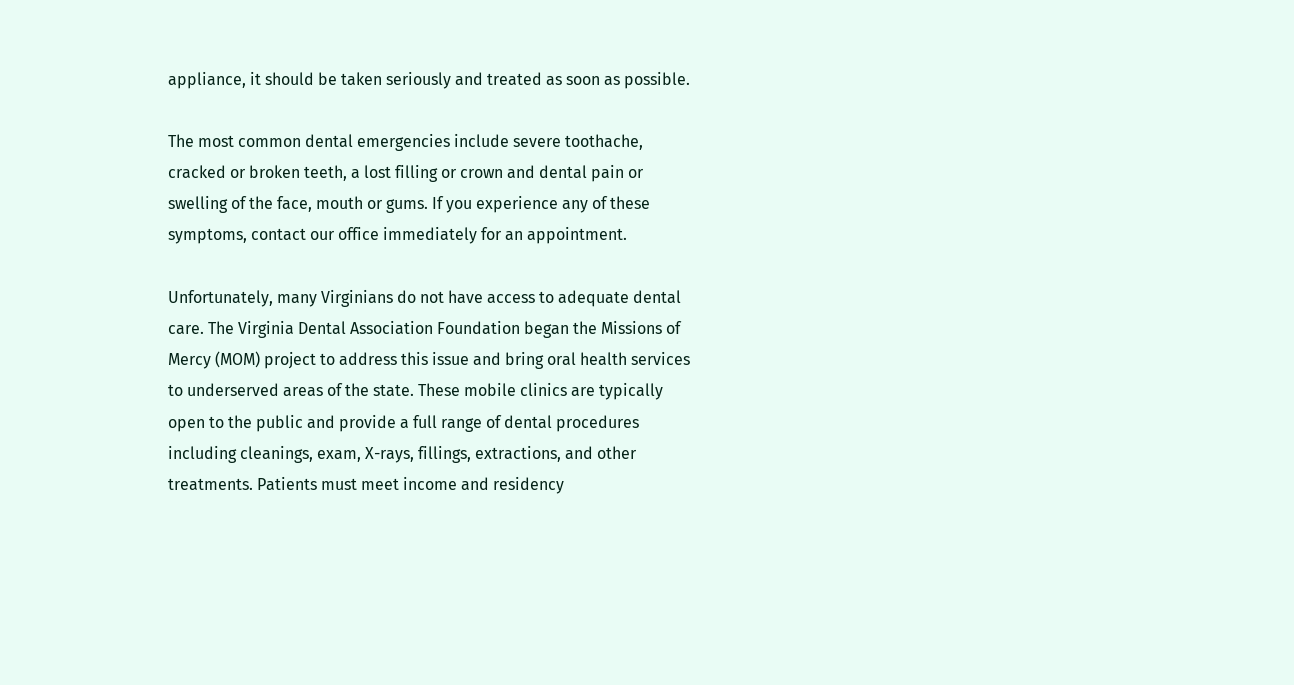appliance, it should be taken seriously and treated as soon as possible.

The most common dental emergencies include severe toothache, cracked or broken teeth, a lost filling or crown and dental pain or swelling of the face, mouth or gums. If you experience any of these symptoms, contact our office immediately for an appointment.

Unfortunately, many Virginians do not have access to adequate dental care. The Virginia Dental Association Foundation began the Missions of Mercy (MOM) project to address this issue and bring oral health services to underserved areas of the state. These mobile clinics are typically open to the public and provide a full range of dental procedures including cleanings, exam, X-rays, fillings, extractions, and other treatments. Patients must meet income and residency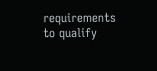requirements to qualify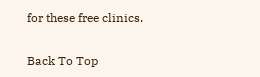for these free clinics.

Back To Top